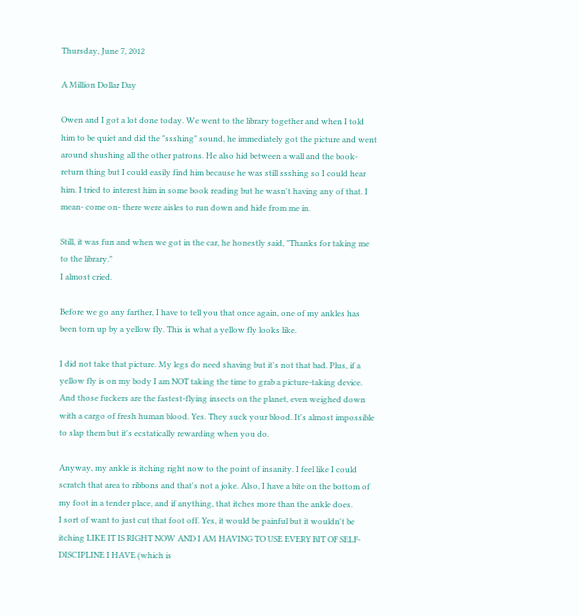Thursday, June 7, 2012

A Million Dollar Day

Owen and I got a lot done today. We went to the library together and when I told him to be quiet and did the "ssshing" sound, he immediately got the picture and went around shushing all the other patrons. He also hid between a wall and the book-return thing but I could easily find him because he was still ssshing so I could hear him. I tried to interest him in some book reading but he wasn't having any of that. I mean- come on- there were aisles to run down and hide from me in.

Still, it was fun and when we got in the car, he honestly said, "Thanks for taking me to the library."
I almost cried.

Before we go any farther, I have to tell you that once again, one of my ankles has been torn up by a yellow fly. This is what a yellow fly looks like.

I did not take that picture. My legs do need shaving but it's not that bad. Plus, if a yellow fly is on my body I am NOT taking the time to grab a picture-taking device. And those fuckers are the fastest-flying insects on the planet, even weighed down with a cargo of fresh human blood. Yes. They suck your blood. It's almost impossible to slap them but it's ecstatically rewarding when you do.

Anyway, my ankle is itching right now to the point of insanity. I feel like I could scratch that area to ribbons and that's not a joke. Also, I have a bite on the bottom of my foot in a tender place, and if anything, that itches more than the ankle does.
I sort of want to just cut that foot off. Yes, it would be painful but it wouldn't be itching LIKE IT IS RIGHT NOW AND I AM HAVING TO USE EVERY BIT OF SELF-DISCIPLINE I HAVE (which is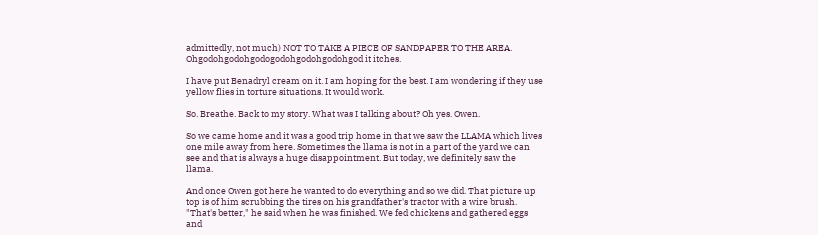admittedly, not much) NOT TO TAKE A PIECE OF SANDPAPER TO THE AREA.
Ohgodohgodohgodogodohgodohgodohgod it itches.

I have put Benadryl cream on it. I am hoping for the best. I am wondering if they use yellow flies in torture situations. It would work.

So. Breathe. Back to my story. What was I talking about? Oh yes. Owen.

So we came home and it was a good trip home in that we saw the LLAMA which lives one mile away from here. Sometimes the llama is not in a part of the yard we can see and that is always a huge disappointment. But today, we definitely saw the llama.

And once Owen got here he wanted to do everything and so we did. That picture up top is of him scrubbing the tires on his grandfather's tractor with a wire brush. "That's better," he said when he was finished. We fed chickens and gathered eggs and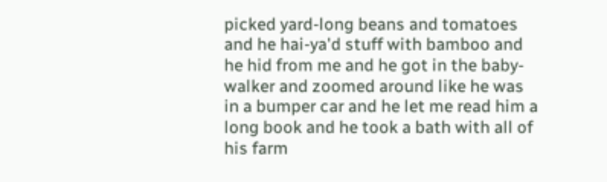picked yard-long beans and tomatoes and he hai-ya'd stuff with bamboo and he hid from me and he got in the baby-walker and zoomed around like he was in a bumper car and he let me read him a long book and he took a bath with all of his farm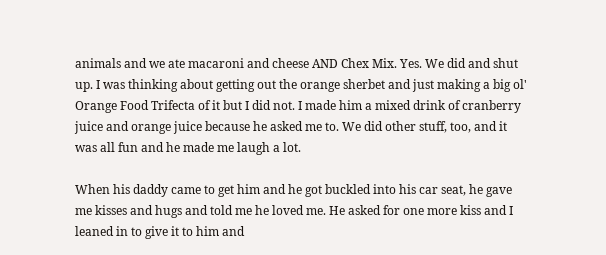animals and we ate macaroni and cheese AND Chex Mix. Yes. We did and shut up. I was thinking about getting out the orange sherbet and just making a big ol' Orange Food Trifecta of it but I did not. I made him a mixed drink of cranberry juice and orange juice because he asked me to. We did other stuff, too, and it was all fun and he made me laugh a lot.

When his daddy came to get him and he got buckled into his car seat, he gave me kisses and hugs and told me he loved me. He asked for one more kiss and I leaned in to give it to him and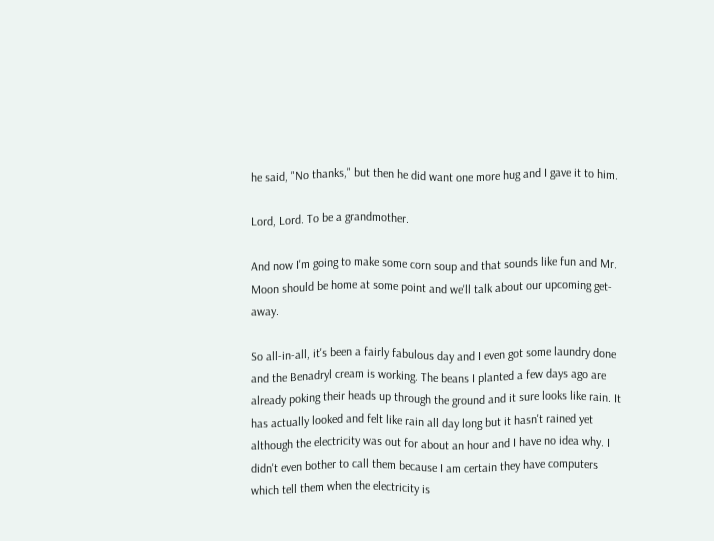he said, "No thanks," but then he did want one more hug and I gave it to him.

Lord, Lord. To be a grandmother.

And now I'm going to make some corn soup and that sounds like fun and Mr. Moon should be home at some point and we'll talk about our upcoming get-away.

So all-in-all, it's been a fairly fabulous day and I even got some laundry done and the Benadryl cream is working. The beans I planted a few days ago are already poking their heads up through the ground and it sure looks like rain. It has actually looked and felt like rain all day long but it hasn't rained yet although the electricity was out for about an hour and I have no idea why. I didn't even bother to call them because I am certain they have computers which tell them when the electricity is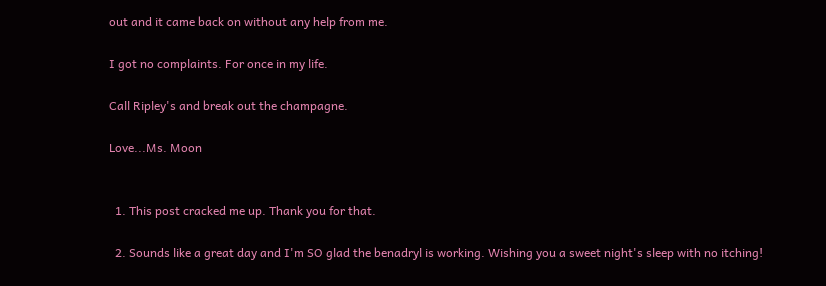out and it came back on without any help from me.

I got no complaints. For once in my life.

Call Ripley's and break out the champagne.

Love...Ms. Moon


  1. This post cracked me up. Thank you for that.

  2. Sounds like a great day and I'm SO glad the benadryl is working. Wishing you a sweet night's sleep with no itching!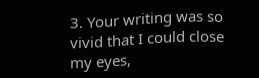3. Your writing was so vivid that I could close my eyes,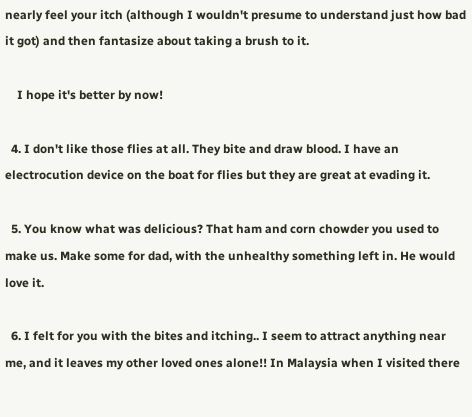nearly feel your itch (although I wouldn't presume to understand just how bad it got) and then fantasize about taking a brush to it.

    I hope it's better by now!

  4. I don't like those flies at all. They bite and draw blood. I have an electrocution device on the boat for flies but they are great at evading it.

  5. You know what was delicious? That ham and corn chowder you used to make us. Make some for dad, with the unhealthy something left in. He would love it.

  6. I felt for you with the bites and itching.. I seem to attract anything near me, and it leaves my other loved ones alone!! In Malaysia when I visited there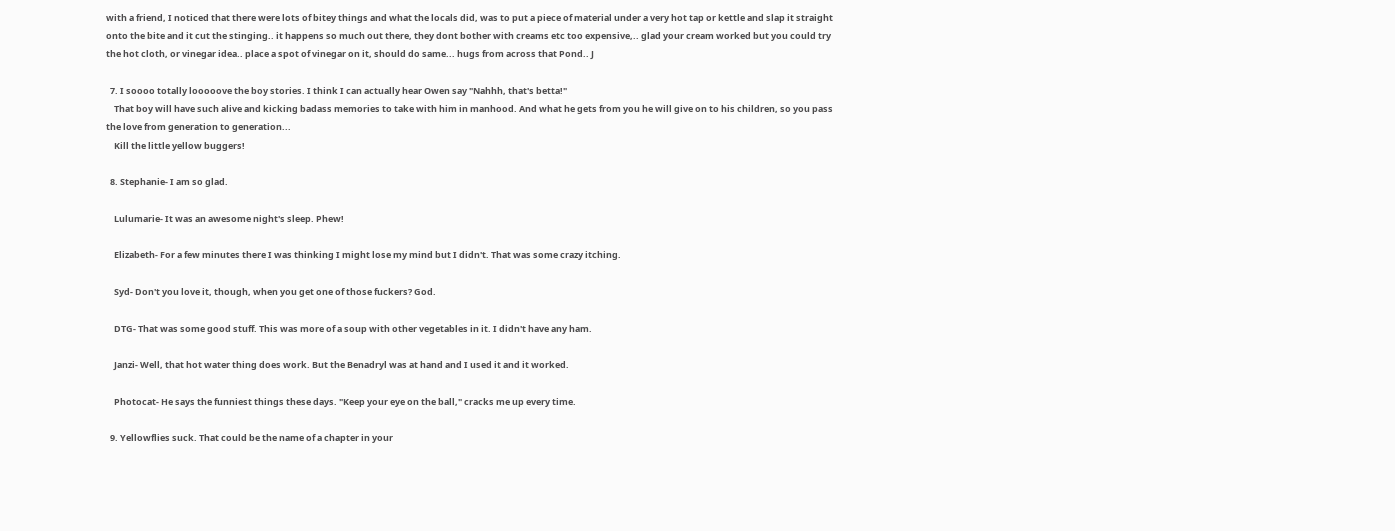with a friend, I noticed that there were lots of bitey things and what the locals did, was to put a piece of material under a very hot tap or kettle and slap it straight onto the bite and it cut the stinging.. it happens so much out there, they dont bother with creams etc too expensive,.. glad your cream worked but you could try the hot cloth, or vinegar idea.. place a spot of vinegar on it, should do same... hugs from across that Pond.. J

  7. I soooo totally looooove the boy stories. I think I can actually hear Owen say "Nahhh, that's betta!"
    That boy will have such alive and kicking badass memories to take with him in manhood. And what he gets from you he will give on to his children, so you pass the love from generation to generation...
    Kill the little yellow buggers!

  8. Stephanie- I am so glad.

    Lulumarie- It was an awesome night's sleep. Phew!

    Elizabeth- For a few minutes there I was thinking I might lose my mind but I didn't. That was some crazy itching.

    Syd- Don't you love it, though, when you get one of those fuckers? God.

    DTG- That was some good stuff. This was more of a soup with other vegetables in it. I didn't have any ham.

    Janzi- Well, that hot water thing does work. But the Benadryl was at hand and I used it and it worked.

    Photocat- He says the funniest things these days. "Keep your eye on the ball," cracks me up every time.

  9. Yellowflies suck. That could be the name of a chapter in your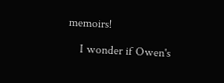memoirs!

    I wonder if Owen's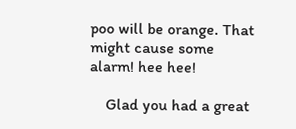poo will be orange. That might cause some alarm! hee hee!

    Glad you had a great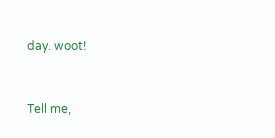day. woot!


Tell me,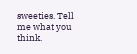sweeties. Tell me what you think.